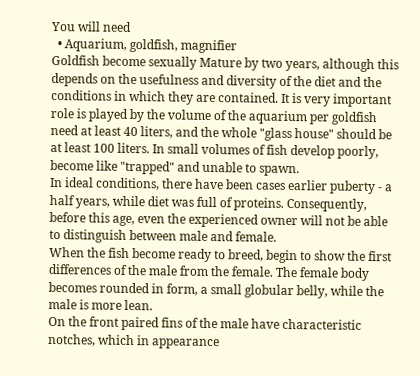You will need
  • Aquarium, goldfish, magnifier
Goldfish become sexually Mature by two years, although this depends on the usefulness and diversity of the diet and the conditions in which they are contained. It is very important role is played by the volume of the aquarium per goldfish need at least 40 liters, and the whole "glass house" should be at least 100 liters. In small volumes of fish develop poorly, become like "trapped" and unable to spawn.
In ideal conditions, there have been cases earlier puberty - a half years, while diet was full of proteins. Consequently, before this age, even the experienced owner will not be able to distinguish between male and female.
When the fish become ready to breed, begin to show the first differences of the male from the female. The female body becomes rounded in form, a small globular belly, while the male is more lean.
On the front paired fins of the male have characteristic notches, which in appearance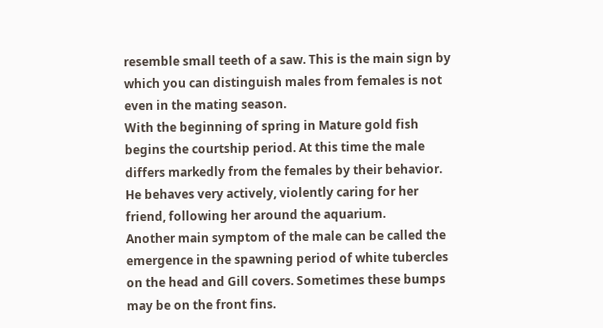resemble small teeth of a saw. This is the main sign by which you can distinguish males from females is not even in the mating season.
With the beginning of spring in Mature gold fish begins the courtship period. At this time the male differs markedly from the females by their behavior. He behaves very actively, violently caring for her friend, following her around the aquarium.
Another main symptom of the male can be called the emergence in the spawning period of white tubercles on the head and Gill covers. Sometimes these bumps may be on the front fins.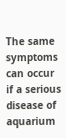The same symptoms can occur if a serious disease of aquarium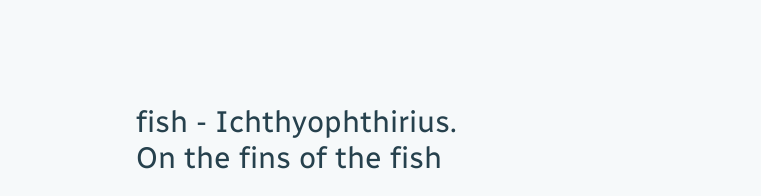fish - Ichthyophthirius. On the fins of the fish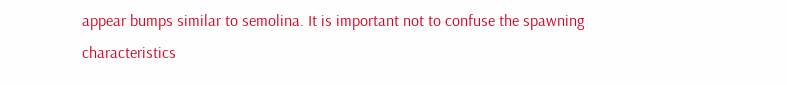appear bumps similar to semolina. It is important not to confuse the spawning characteristics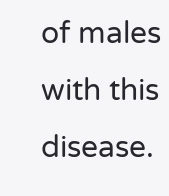of males with this disease.